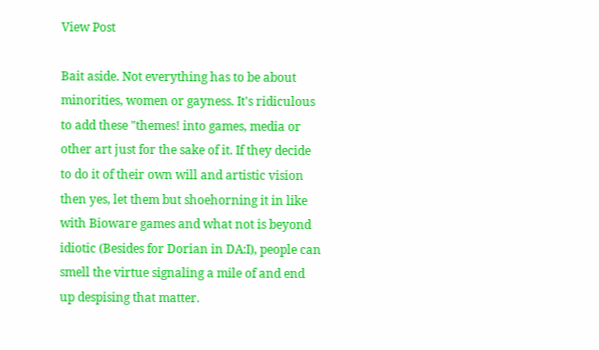View Post

Bait aside. Not everything has to be about minorities, women or gayness. It's ridiculous to add these "themes! into games, media or other art just for the sake of it. If they decide to do it of their own will and artistic vision then yes, let them but shoehorning it in like with Bioware games and what not is beyond idiotic (Besides for Dorian in DA:I), people can smell the virtue signaling a mile of and end up despising that matter.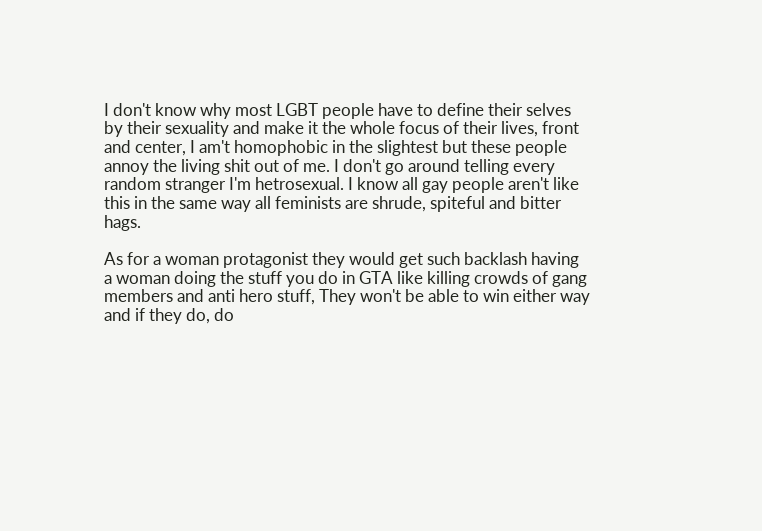I don't know why most LGBT people have to define their selves by their sexuality and make it the whole focus of their lives, front and center, I am't homophobic in the slightest but these people annoy the living shit out of me. I don't go around telling every random stranger I'm hetrosexual. I know all gay people aren't like this in the same way all feminists are shrude, spiteful and bitter hags.

As for a woman protagonist they would get such backlash having a woman doing the stuff you do in GTA like killing crowds of gang members and anti hero stuff, They won't be able to win either way and if they do, do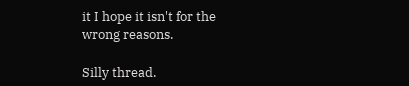it I hope it isn't for the wrong reasons.

Silly thread.